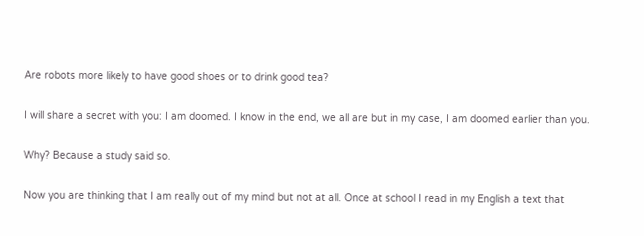Are robots more likely to have good shoes or to drink good tea?

I will share a secret with you: I am doomed. I know in the end, we all are but in my case, I am doomed earlier than you.

Why? Because a study said so.

Now you are thinking that I am really out of my mind but not at all. Once at school I read in my English a text that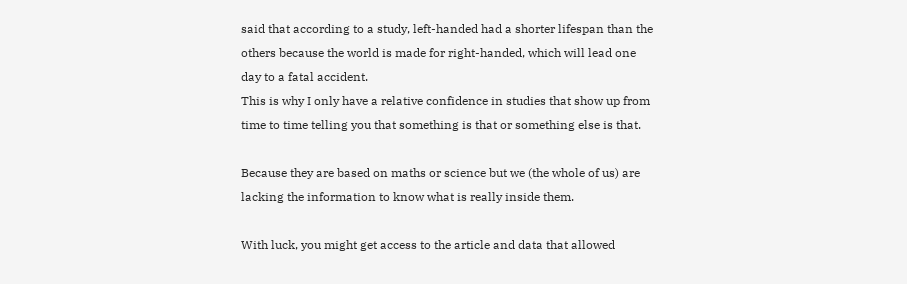said that according to a study, left-handed had a shorter lifespan than the others because the world is made for right-handed, which will lead one day to a fatal accident.
This is why I only have a relative confidence in studies that show up from time to time telling you that something is that or something else is that.

Because they are based on maths or science but we (the whole of us) are lacking the information to know what is really inside them.

With luck, you might get access to the article and data that allowed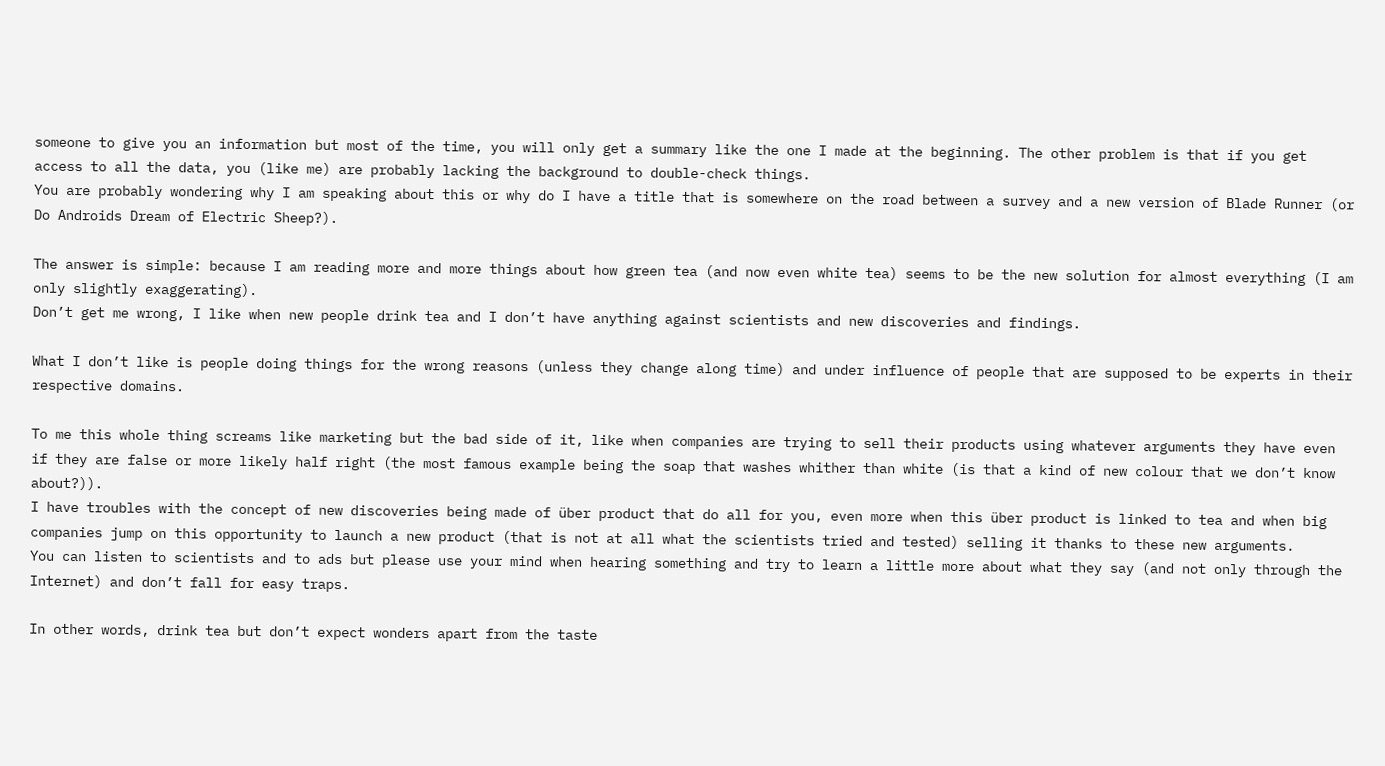someone to give you an information but most of the time, you will only get a summary like the one I made at the beginning. The other problem is that if you get access to all the data, you (like me) are probably lacking the background to double-check things.
You are probably wondering why I am speaking about this or why do I have a title that is somewhere on the road between a survey and a new version of Blade Runner (or Do Androids Dream of Electric Sheep?).

The answer is simple: because I am reading more and more things about how green tea (and now even white tea) seems to be the new solution for almost everything (I am only slightly exaggerating).
Don’t get me wrong, I like when new people drink tea and I don’t have anything against scientists and new discoveries and findings.

What I don’t like is people doing things for the wrong reasons (unless they change along time) and under influence of people that are supposed to be experts in their respective domains.

To me this whole thing screams like marketing but the bad side of it, like when companies are trying to sell their products using whatever arguments they have even if they are false or more likely half right (the most famous example being the soap that washes whither than white (is that a kind of new colour that we don’t know about?)).
I have troubles with the concept of new discoveries being made of über product that do all for you, even more when this über product is linked to tea and when big companies jump on this opportunity to launch a new product (that is not at all what the scientists tried and tested) selling it thanks to these new arguments.
You can listen to scientists and to ads but please use your mind when hearing something and try to learn a little more about what they say (and not only through the Internet) and don’t fall for easy traps.

In other words, drink tea but don’t expect wonders apart from the taste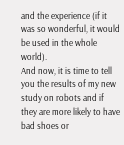and the experience (if it was so wonderful, it would be used in the whole world).
And now, it is time to tell you the results of my new study on robots and if they are more likely to have bad shoes or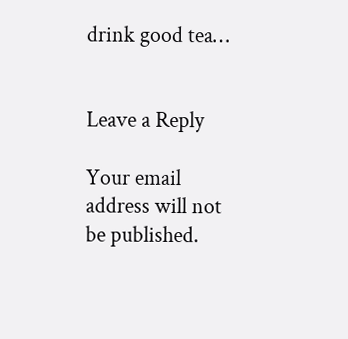drink good tea…


Leave a Reply

Your email address will not be published.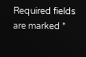Required fields are marked *